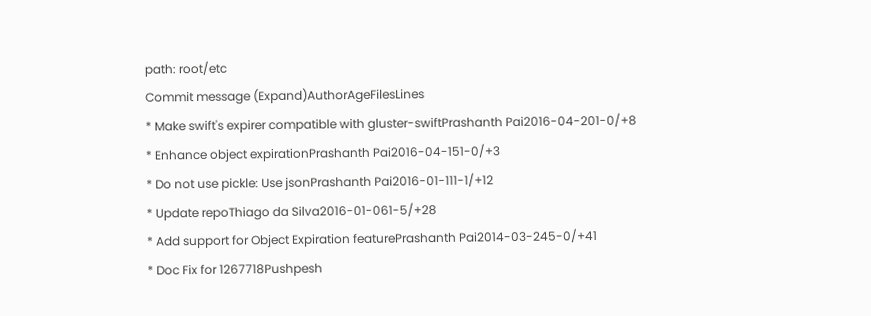path: root/etc
Commit message (Expand)AuthorAgeFilesLines
* Make swift's expirer compatible with gluster-swiftPrashanth Pai2016-04-201-0/+8
* Enhance object expirationPrashanth Pai2016-04-151-0/+3
* Do not use pickle: Use jsonPrashanth Pai2016-01-111-1/+12
* Update repoThiago da Silva2016-01-061-5/+28
* Add support for Object Expiration featurePrashanth Pai2014-03-245-0/+41
* Doc Fix for 1267718Pushpesh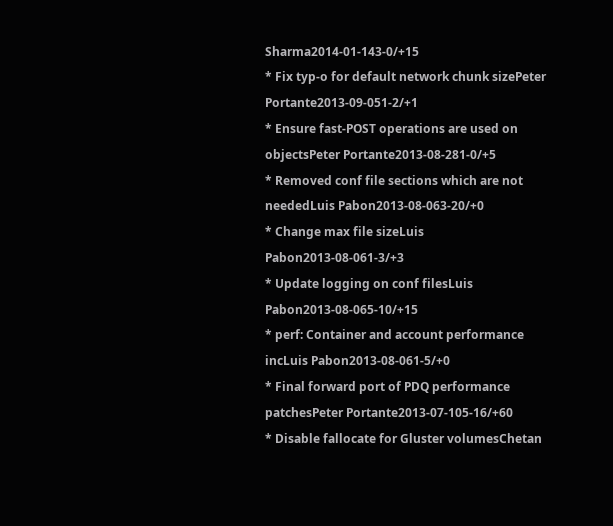Sharma2014-01-143-0/+15
* Fix typ-o for default network chunk sizePeter Portante2013-09-051-2/+1
* Ensure fast-POST operations are used on objectsPeter Portante2013-08-281-0/+5
* Removed conf file sections which are not neededLuis Pabon2013-08-063-20/+0
* Change max file sizeLuis Pabon2013-08-061-3/+3
* Update logging on conf filesLuis Pabon2013-08-065-10/+15
* perf: Container and account performance incLuis Pabon2013-08-061-5/+0
* Final forward port of PDQ performance patchesPeter Portante2013-07-105-16/+60
* Disable fallocate for Gluster volumesChetan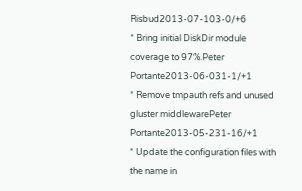Risbud2013-07-103-0/+6
* Bring initial DiskDir module coverage to 97%.Peter Portante2013-06-031-1/+1
* Remove tmpauth refs and unused gluster middlewarePeter Portante2013-05-231-16/+1
* Update the configuration files with the name in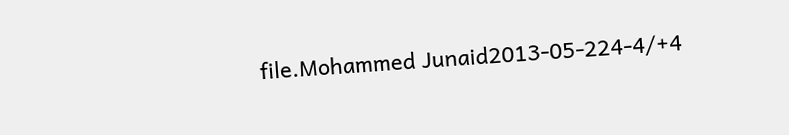file.Mohammed Junaid2013-05-224-4/+4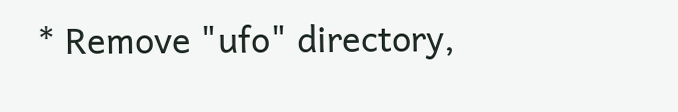* Remove "ufo" directory,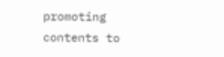promoting contents to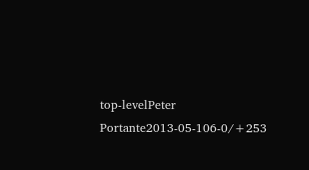top-levelPeter Portante2013-05-106-0/+253